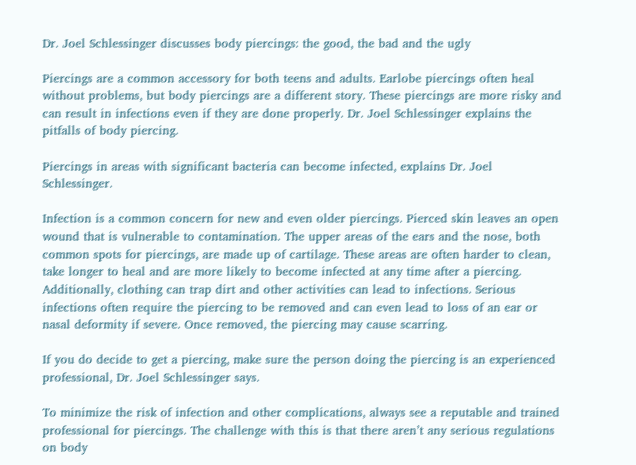Dr. Joel Schlessinger discusses body piercings: the good, the bad and the ugly

Piercings are a common accessory for both teens and adults. Earlobe piercings often heal without problems, but body piercings are a different story. These piercings are more risky and can result in infections even if they are done properly. Dr. Joel Schlessinger explains the pitfalls of body piercing.

Piercings in areas with significant bacteria can become infected, explains Dr. Joel Schlessinger.

Infection is a common concern for new and even older piercings. Pierced skin leaves an open wound that is vulnerable to contamination. The upper areas of the ears and the nose, both common spots for piercings, are made up of cartilage. These areas are often harder to clean, take longer to heal and are more likely to become infected at any time after a piercing. Additionally, clothing can trap dirt and other activities can lead to infections. Serious infections often require the piercing to be removed and can even lead to loss of an ear or nasal deformity if severe. Once removed, the piercing may cause scarring.

If you do decide to get a piercing, make sure the person doing the piercing is an experienced professional, Dr. Joel Schlessinger says.

To minimize the risk of infection and other complications, always see a reputable and trained professional for piercings. The challenge with this is that there aren’t any serious regulations on body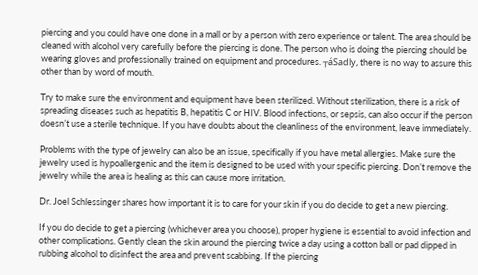piercing and you could have one done in a mall or by a person with zero experience or talent. The area should be cleaned with alcohol very carefully before the piercing is done. The person who is doing the piercing should be wearing gloves and professionally trained on equipment and procedures. ┬áSadly, there is no way to assure this other than by word of mouth.

Try to make sure the environment and equipment have been sterilized. Without sterilization, there is a risk of spreading diseases such as hepatitis B, hepatitis C or HIV. Blood infections, or sepsis, can also occur if the person doesn’t use a sterile technique. If you have doubts about the cleanliness of the environment, leave immediately.

Problems with the type of jewelry can also be an issue, specifically if you have metal allergies. Make sure the jewelry used is hypoallergenic and the item is designed to be used with your specific piercing. Don’t remove the jewelry while the area is healing as this can cause more irritation.

Dr. Joel Schlessinger shares how important it is to care for your skin if you do decide to get a new piercing.

If you do decide to get a piercing (whichever area you choose), proper hygiene is essential to avoid infection and other complications. Gently clean the skin around the piercing twice a day using a cotton ball or pad dipped in rubbing alcohol to disinfect the area and prevent scabbing. If the piercing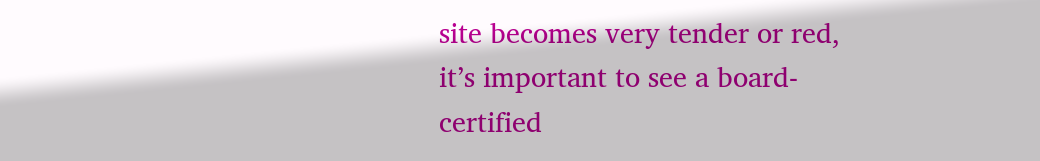site becomes very tender or red, it’s important to see a board-certified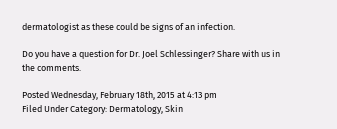dermatologist as these could be signs of an infection.

Do you have a question for Dr. Joel Schlessinger? Share with us in the comments.

Posted Wednesday, February 18th, 2015 at 4:13 pm
Filed Under Category: Dermatology, Skin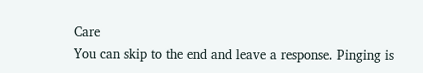Care
You can skip to the end and leave a response. Pinging is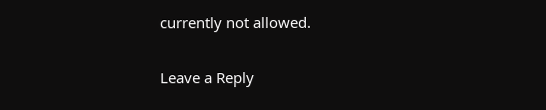currently not allowed.


Leave a Reply